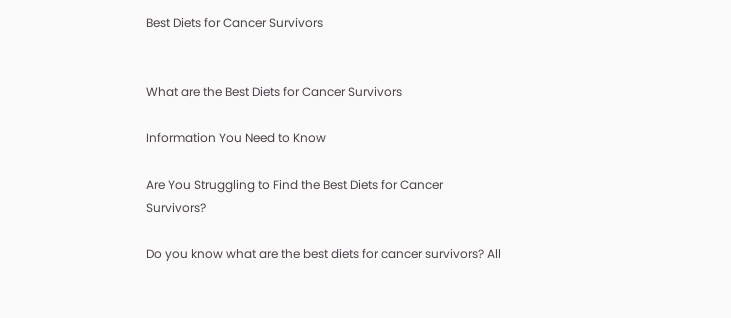Best Diets for Cancer Survivors


What are the Best Diets for Cancer Survivors

Information You Need to Know

Are You Struggling to Find the Best Diets for Cancer Survivors?

Do you know what are the best diets for cancer survivors? All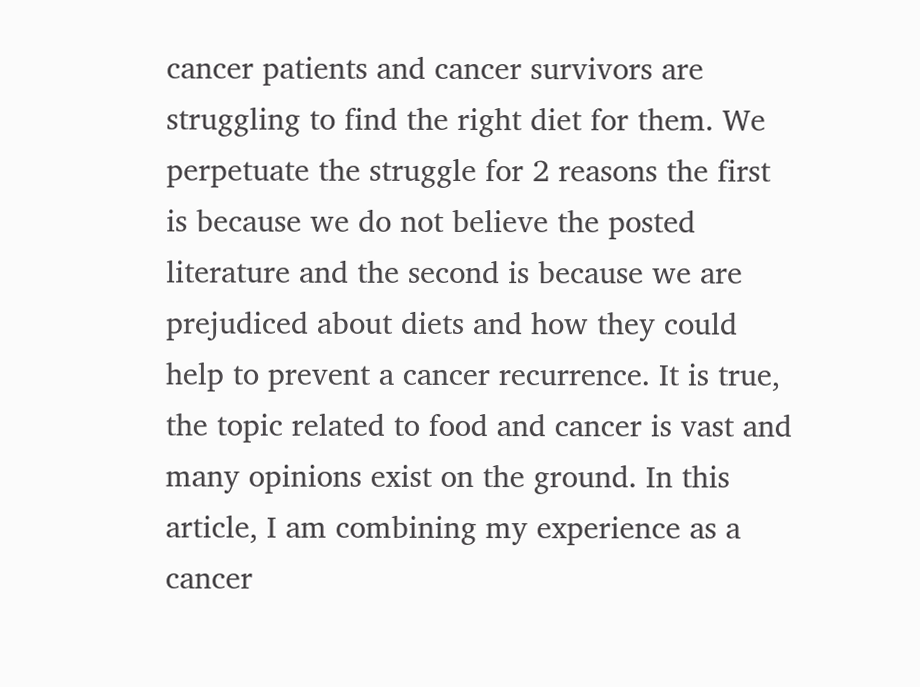cancer patients and cancer survivors are struggling to find the right diet for them. We perpetuate the struggle for 2 reasons the first is because we do not believe the posted literature and the second is because we are prejudiced about diets and how they could help to prevent a cancer recurrence. It is true, the topic related to food and cancer is vast and many opinions exist on the ground. In this article, I am combining my experience as a cancer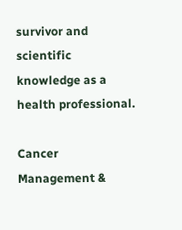survivor and scientific knowledge as a health professional.

Cancer Management &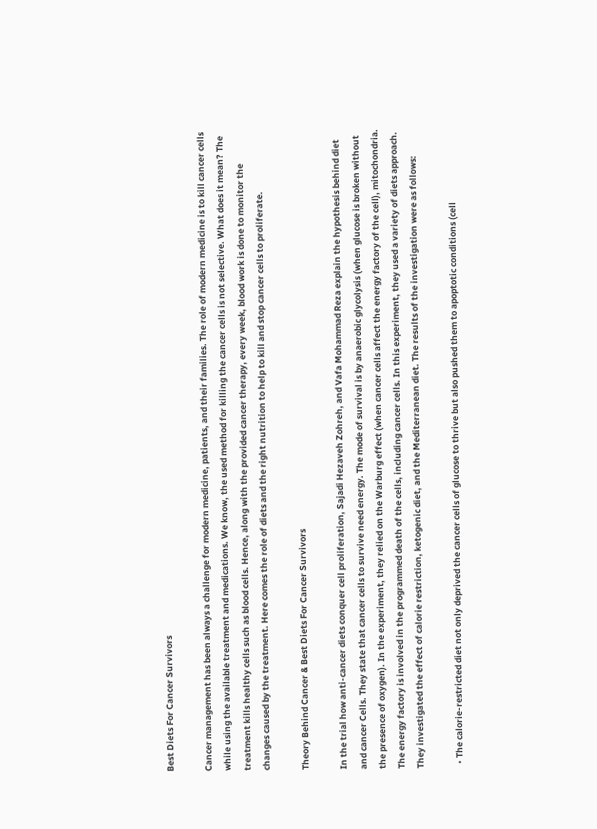Best Diets For Cancer Survivors

Cancer management has been always a challenge for modern medicine, patients, and their families. The role of modern medicine is to kill cancer cells while using the available treatment and medications. We know, the used method for killing the cancer cells is not selective. What does it mean? The treatment kills healthy cells such as blood cells. Hence, along with the provided cancer therapy, every week, blood work is done to monitor the changes caused by the treatment. Here comes the role of diets and the right nutrition to help to kill and stop cancer cells to proliferate.

Theory Behind Cancer & Best Diets For Cancer Survivors

In the trial how anti-cancer diets conquer cell proliferation, Sajadi Hezaveh Zohreh, and Vafa Mohammad Reza explain the hypothesis behind diet and cancer Cells. They state that cancer cells to survive need energy. The mode of survival is by anaerobic glycolysis (when glucose is broken without the presence of oxygen). In the experiment, they relied on the Warburg effect (when cancer cells affect the energy factory of the cell), mitochondria. The energy factory is involved in the programmed death of the cells, including cancer cells. In this experiment, they used a variety of diets approach. They investigated the effect of calorie restriction, ketogenic diet, and the Mediterranean diet. The results of the investigation were as follows:

  • The calorie-restricted diet not only deprived the cancer cells of glucose to thrive but also pushed them to apoptotic conditions (cell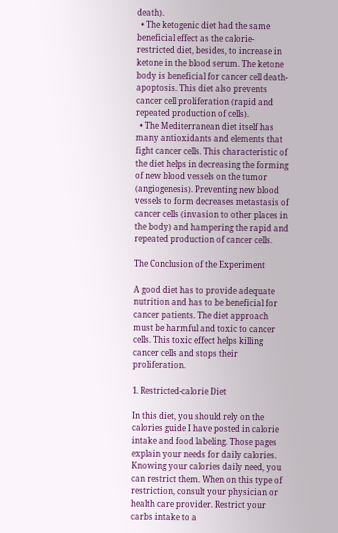death).
  • The ketogenic diet had the same beneficial effect as the calorie-restricted diet, besides, to increase in ketone in the blood serum. The ketone body is beneficial for cancer cell death- apoptosis. This diet also prevents cancer cell proliferation (rapid and repeated production of cells).
  • The Mediterranean diet itself has many antioxidants and elements that fight cancer cells. This characteristic of the diet helps in decreasing the forming of new blood vessels on the tumor (angiogenesis). Preventing new blood vessels to form decreases metastasis of cancer cells (invasion to other places in the body) and hampering the rapid and repeated production of cancer cells.

The Conclusion of the Experiment

A good diet has to provide adequate nutrition and has to be beneficial for cancer patients. The diet approach must be harmful and toxic to cancer cells. This toxic effect helps killing cancer cells and stops their proliferation.

1. Restricted-calorie Diet

In this diet, you should rely on the calories guide I have posted in calorie intake and food labeling. Those pages explain your needs for daily calories. Knowing your calories daily need, you can restrict them. When on this type of restriction, consult your physician or health care provider. Restrict your carbs intake to a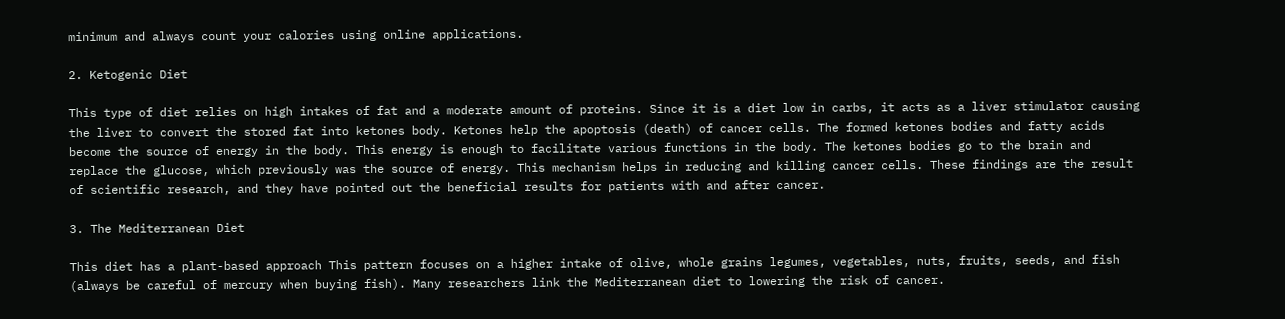minimum and always count your calories using online applications.

2. Ketogenic Diet

This type of diet relies on high intakes of fat and a moderate amount of proteins. Since it is a diet low in carbs, it acts as a liver stimulator causing the liver to convert the stored fat into ketones body. Ketones help the apoptosis (death) of cancer cells. The formed ketones bodies and fatty acids become the source of energy in the body. This energy is enough to facilitate various functions in the body. The ketones bodies go to the brain and replace the glucose, which previously was the source of energy. This mechanism helps in reducing and killing cancer cells. These findings are the result of scientific research, and they have pointed out the beneficial results for patients with and after cancer.

3. The Mediterranean Diet

This diet has a plant-based approach This pattern focuses on a higher intake of olive, whole grains legumes, vegetables, nuts, fruits, seeds, and fish (always be careful of mercury when buying fish). Many researchers link the Mediterranean diet to lowering the risk of cancer.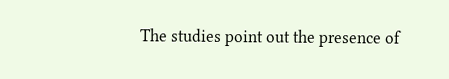The studies point out the presence of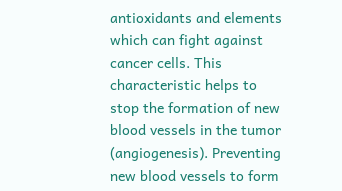antioxidants and elements which can fight against cancer cells. This characteristic helps to stop the formation of new blood vessels in the tumor (angiogenesis). Preventing new blood vessels to form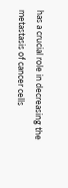has a crucial role in decreasing the metastasis of cancer cells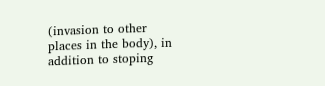(invasion to other places in the body), in addition to stoping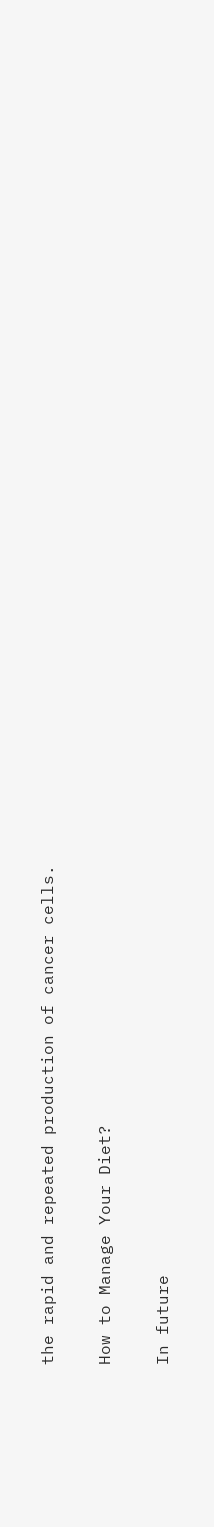the rapid and repeated production of cancer cells.

How to Manage Your Diet?

In future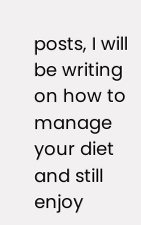posts, I will be writing on how to manage your diet and still enjoy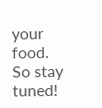your food. So stay tuned!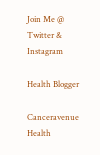Join Me @ Twitter & Instagram

Health Blogger

Canceravenue Health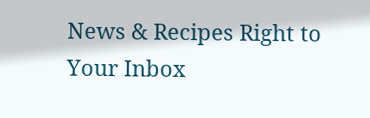News & Recipes Right to Your Inbox